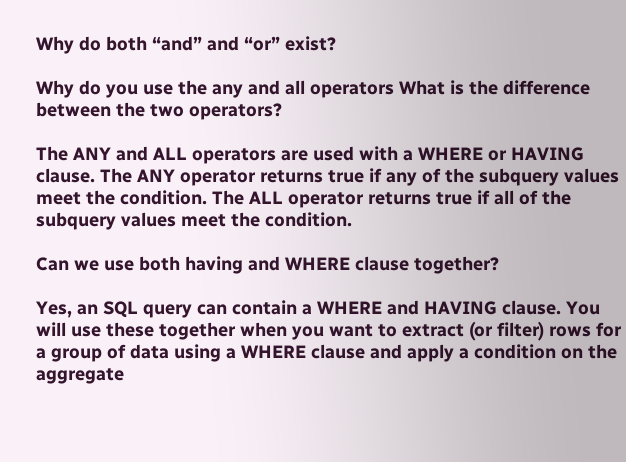Why do both “and” and “or” exist?

Why do you use the any and all operators What is the difference between the two operators?

The ANY and ALL operators are used with a WHERE or HAVING clause. The ANY operator returns true if any of the subquery values meet the condition. The ALL operator returns true if all of the subquery values meet the condition.

Can we use both having and WHERE clause together?

Yes, an SQL query can contain a WHERE and HAVING clause. You will use these together when you want to extract (or filter) rows for a group of data using a WHERE clause and apply a condition on the aggregate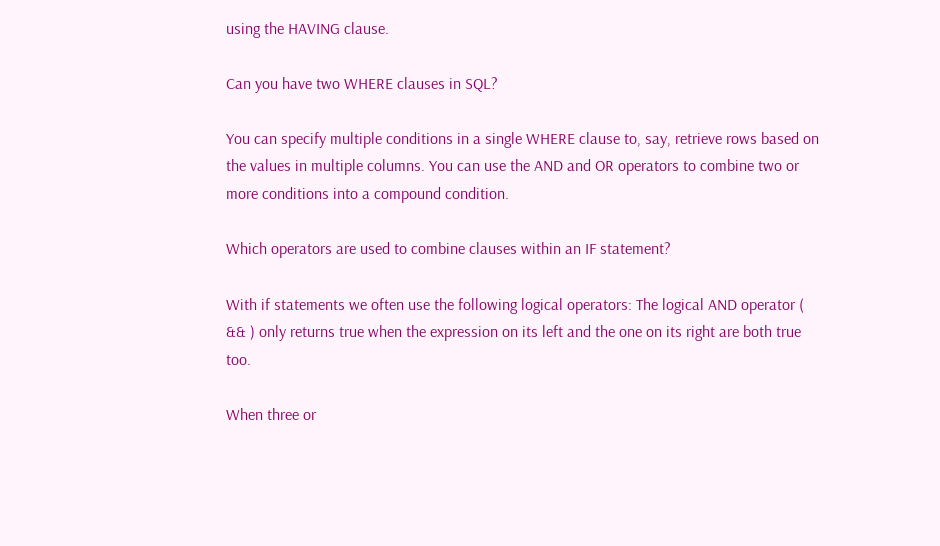using the HAVING clause.

Can you have two WHERE clauses in SQL?

You can specify multiple conditions in a single WHERE clause to, say, retrieve rows based on the values in multiple columns. You can use the AND and OR operators to combine two or more conditions into a compound condition.

Which operators are used to combine clauses within an IF statement?

With if statements we often use the following logical operators: The logical AND operator ( && ) only returns true when the expression on its left and the one on its right are both true too.

When three or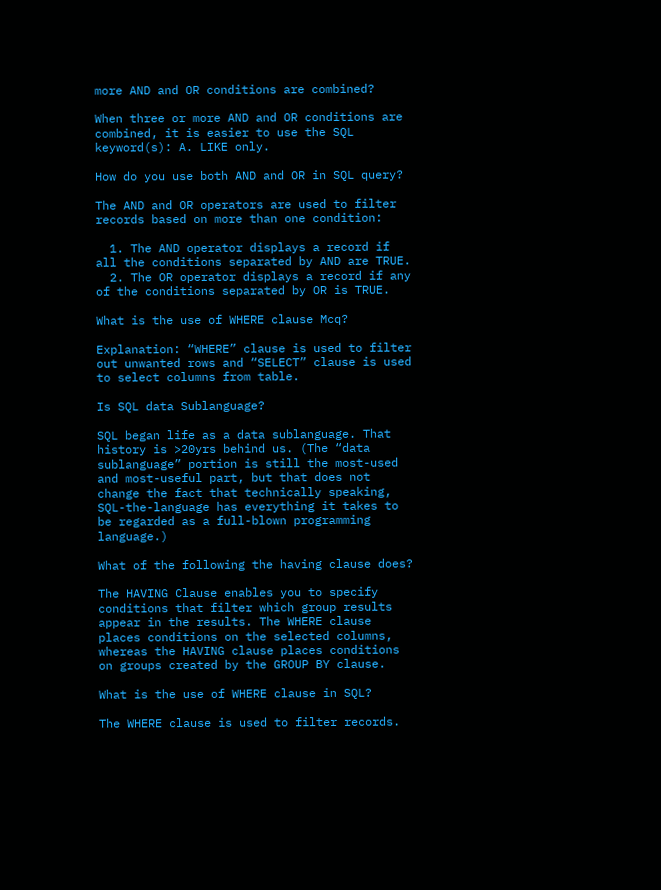more AND and OR conditions are combined?

When three or more AND and OR conditions are combined, it is easier to use the SQL keyword(s): A. LIKE only.

How do you use both AND and OR in SQL query?

The AND and OR operators are used to filter records based on more than one condition:

  1. The AND operator displays a record if all the conditions separated by AND are TRUE.
  2. The OR operator displays a record if any of the conditions separated by OR is TRUE.

What is the use of WHERE clause Mcq?

Explanation: “WHERE” clause is used to filter out unwanted rows and “SELECT” clause is used to select columns from table.

Is SQL data Sublanguage?

SQL began life as a data sublanguage. That history is >20yrs behind us. (The “data sublanguage” portion is still the most-used and most-useful part, but that does not change the fact that technically speaking, SQL-the-language has everything it takes to be regarded as a full-blown programming language.)

What of the following the having clause does?

The HAVING Clause enables you to specify conditions that filter which group results appear in the results. The WHERE clause places conditions on the selected columns, whereas the HAVING clause places conditions on groups created by the GROUP BY clause.

What is the use of WHERE clause in SQL?

The WHERE clause is used to filter records.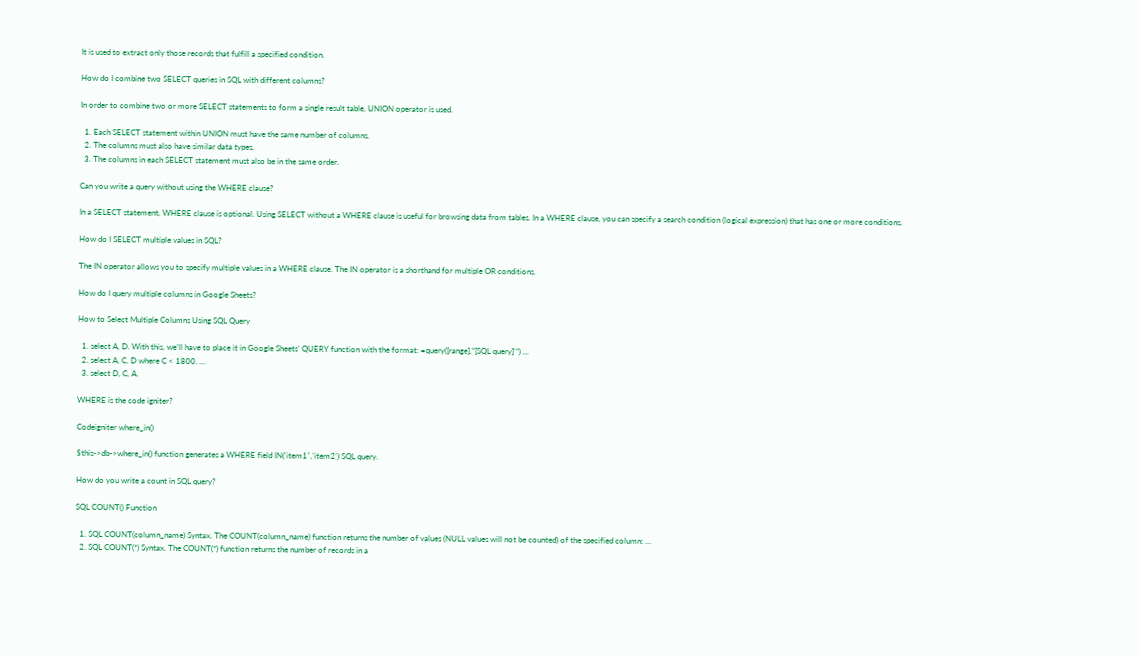It is used to extract only those records that fulfill a specified condition.

How do I combine two SELECT queries in SQL with different columns?

In order to combine two or more SELECT statements to form a single result table, UNION operator is used.

  1. Each SELECT statement within UNION must have the same number of columns.
  2. The columns must also have similar data types.
  3. The columns in each SELECT statement must also be in the same order.

Can you write a query without using the WHERE clause?

In a SELECT statement, WHERE clause is optional. Using SELECT without a WHERE clause is useful for browsing data from tables. In a WHERE clause, you can specify a search condition (logical expression) that has one or more conditions.

How do I SELECT multiple values in SQL?

The IN operator allows you to specify multiple values in a WHERE clause. The IN operator is a shorthand for multiple OR conditions.

How do I query multiple columns in Google Sheets?

How to Select Multiple Columns Using SQL Query

  1. select A, D. With this, we’ll have to place it in Google Sheets’ QUERY function with the format: =query([range],”[SQL query]'”) …
  2. select A, C, D where C < 1800. …
  3. select D, C, A.

WHERE is the code igniter?

Codeigniter where_in()

$this->db->where_in() function generates a WHERE field IN(‘item1′,’item2’) SQL query.

How do you write a count in SQL query?

SQL COUNT() Function

  1. SQL COUNT(column_name) Syntax. The COUNT(column_name) function returns the number of values (NULL values will not be counted) of the specified column: …
  2. SQL COUNT(*) Syntax. The COUNT(*) function returns the number of records in a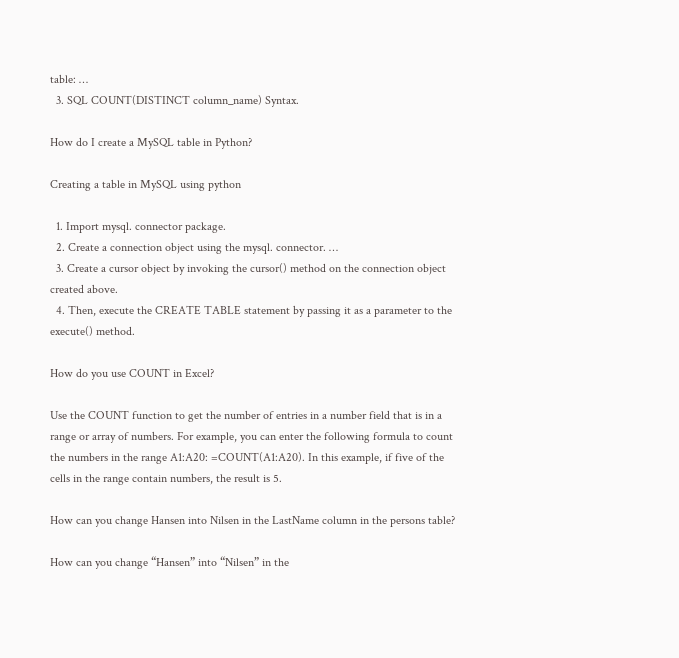table: …
  3. SQL COUNT(DISTINCT column_name) Syntax.

How do I create a MySQL table in Python?

Creating a table in MySQL using python

  1. Import mysql. connector package.
  2. Create a connection object using the mysql. connector. …
  3. Create a cursor object by invoking the cursor() method on the connection object created above.
  4. Then, execute the CREATE TABLE statement by passing it as a parameter to the execute() method.

How do you use COUNT in Excel?

Use the COUNT function to get the number of entries in a number field that is in a range or array of numbers. For example, you can enter the following formula to count the numbers in the range A1:A20: =COUNT(A1:A20). In this example, if five of the cells in the range contain numbers, the result is 5.

How can you change Hansen into Nilsen in the LastName column in the persons table?

How can you change “Hansen” into “Nilsen” in the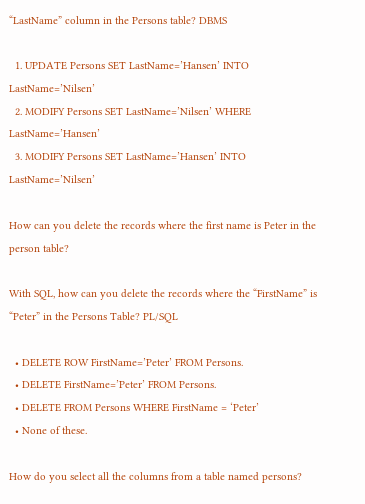“LastName” column in the Persons table? DBMS

  1. UPDATE Persons SET LastName=’Hansen’ INTO LastName=’Nilsen’
  2. MODIFY Persons SET LastName=’Nilsen’ WHERE LastName=’Hansen’
  3. MODIFY Persons SET LastName=’Hansen’ INTO LastName=’Nilsen’

How can you delete the records where the first name is Peter in the person table?

With SQL, how can you delete the records where the “FirstName” is “Peter” in the Persons Table? PL/SQL

  • DELETE ROW FirstName=’Peter’ FROM Persons.
  • DELETE FirstName=’Peter’ FROM Persons.
  • DELETE FROM Persons WHERE FirstName = ‘Peter’
  • None of these.

How do you select all the columns from a table named persons?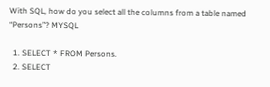With SQL, how do you select all the columns from a table named “Persons”? MYSQL

  1. SELECT * FROM Persons.
  2. SELECT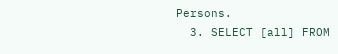Persons.
  3. SELECT [all] FROM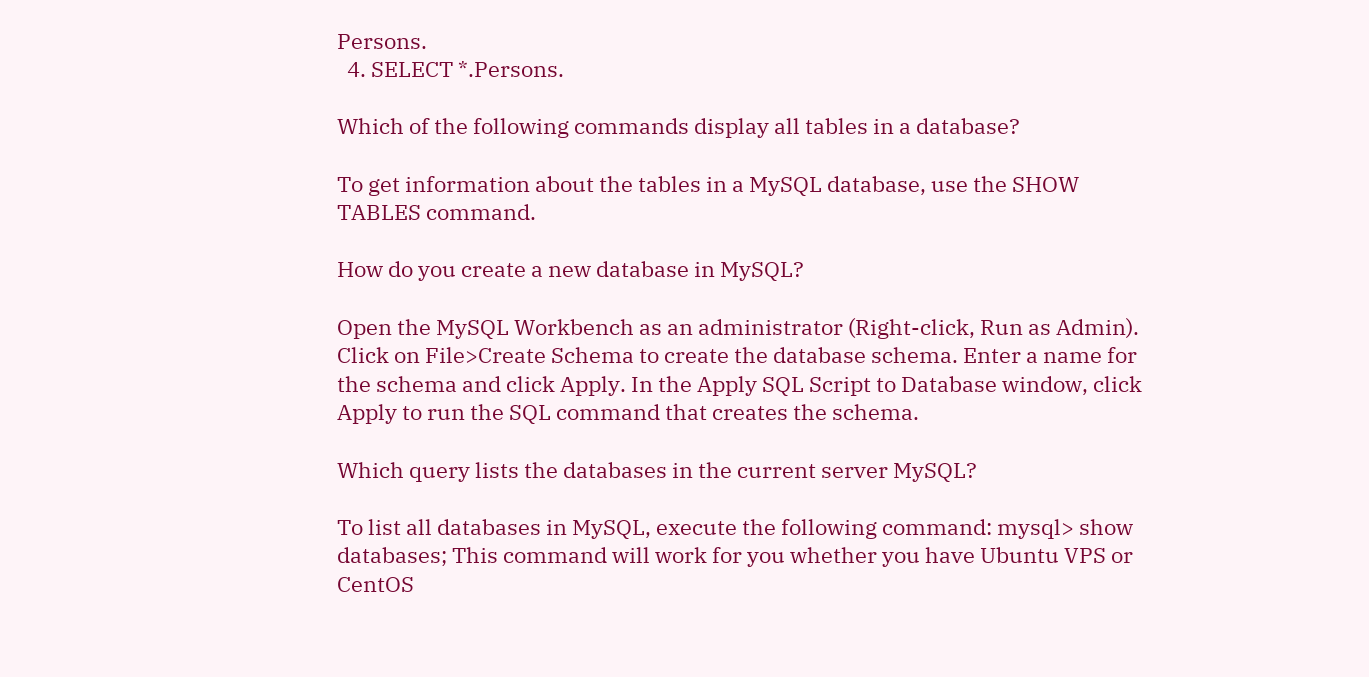Persons.
  4. SELECT *.Persons.

Which of the following commands display all tables in a database?

To get information about the tables in a MySQL database, use the SHOW TABLES command.

How do you create a new database in MySQL?

Open the MySQL Workbench as an administrator (Right-click, Run as Admin). Click on File>Create Schema to create the database schema. Enter a name for the schema and click Apply. In the Apply SQL Script to Database window, click Apply to run the SQL command that creates the schema.

Which query lists the databases in the current server MySQL?

To list all databases in MySQL, execute the following command: mysql> show databases; This command will work for you whether you have Ubuntu VPS or CentOS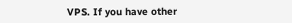VPS. If you have other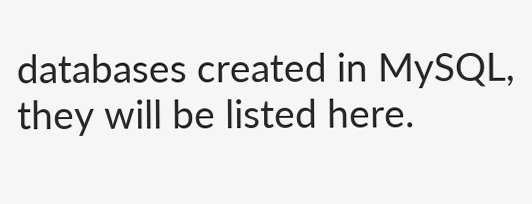databases created in MySQL, they will be listed here.